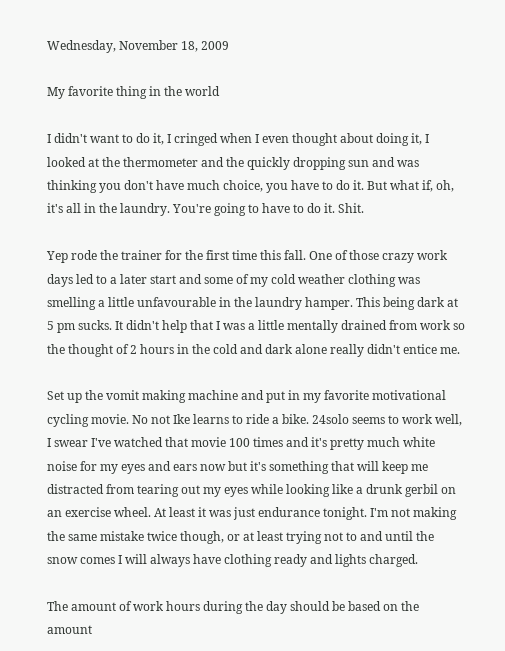Wednesday, November 18, 2009

My favorite thing in the world

I didn't want to do it, I cringed when I even thought about doing it, I looked at the thermometer and the quickly dropping sun and was thinking you don't have much choice, you have to do it. But what if, oh, it's all in the laundry. You're going to have to do it. Shit.

Yep rode the trainer for the first time this fall. One of those crazy work days led to a later start and some of my cold weather clothing was smelling a little unfavourable in the laundry hamper. This being dark at 5 pm sucks. It didn't help that I was a little mentally drained from work so the thought of 2 hours in the cold and dark alone really didn't entice me.

Set up the vomit making machine and put in my favorite motivational cycling movie. No not Ike learns to ride a bike. 24solo seems to work well, I swear I've watched that movie 100 times and it's pretty much white noise for my eyes and ears now but it's something that will keep me distracted from tearing out my eyes while looking like a drunk gerbil on an exercise wheel. At least it was just endurance tonight. I'm not making the same mistake twice though, or at least trying not to and until the snow comes I will always have clothing ready and lights charged.

The amount of work hours during the day should be based on the amount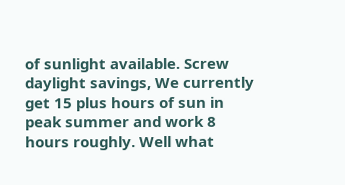of sunlight available. Screw daylight savings, We currently get 15 plus hours of sun in peak summer and work 8 hours roughly. Well what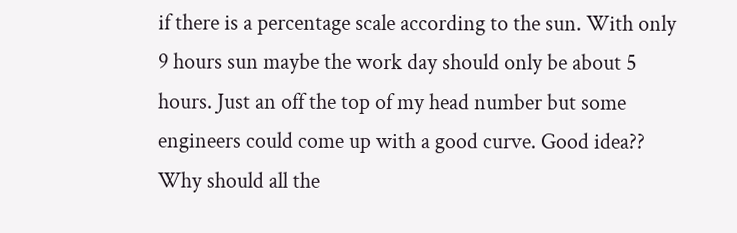if there is a percentage scale according to the sun. With only 9 hours sun maybe the work day should only be about 5 hours. Just an off the top of my head number but some engineers could come up with a good curve. Good idea?? Why should all the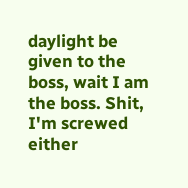daylight be given to the boss, wait I am the boss. Shit, I'm screwed either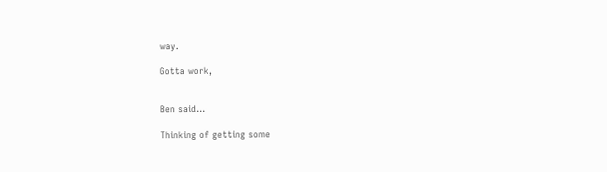way.

Gotta work,


Ben said...

Thinking of getting some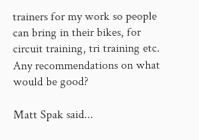trainers for my work so people can bring in their bikes, for circuit training, tri training etc. Any recommendations on what would be good?

Matt Spak said...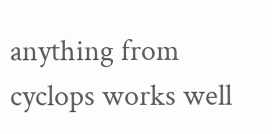anything from cyclops works well